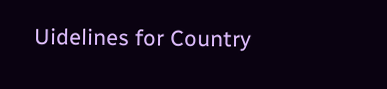Uidelines for Country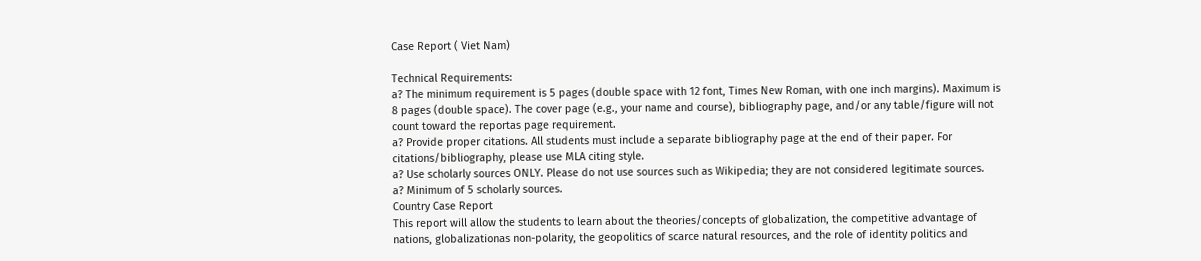Case Report ( Viet Nam)

Technical Requirements:
a? The minimum requirement is 5 pages (double space with 12 font, Times New Roman, with one inch margins). Maximum is 8 pages (double space). The cover page (e.g., your name and course), bibliography page, and/or any table/figure will not count toward the reportas page requirement.
a? Provide proper citations. All students must include a separate bibliography page at the end of their paper. For citations/bibliography, please use MLA citing style.
a? Use scholarly sources ONLY. Please do not use sources such as Wikipedia; they are not considered legitimate sources.
a? Minimum of 5 scholarly sources.
Country Case Report
This report will allow the students to learn about the theories/concepts of globalization, the competitive advantage of nations, globalizationas non-polarity, the geopolitics of scarce natural resources, and the role of identity politics and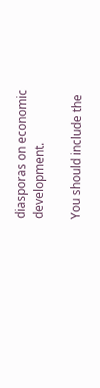diasporas on economic development.

You should include the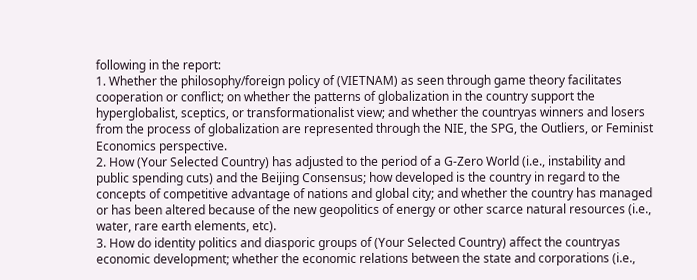following in the report:
1. Whether the philosophy/foreign policy of (VIETNAM) as seen through game theory facilitates cooperation or conflict; on whether the patterns of globalization in the country support the hyperglobalist, sceptics, or transformationalist view; and whether the countryas winners and losers from the process of globalization are represented through the NIE, the SPG, the Outliers, or Feminist Economics perspective.
2. How (Your Selected Country) has adjusted to the period of a G-Zero World (i.e., instability and public spending cuts) and the Beijing Consensus; how developed is the country in regard to the concepts of competitive advantage of nations and global city; and whether the country has managed or has been altered because of the new geopolitics of energy or other scarce natural resources (i.e., water, rare earth elements, etc).
3. How do identity politics and diasporic groups of (Your Selected Country) affect the countryas economic development; whether the economic relations between the state and corporations (i.e.,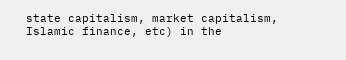state capitalism, market capitalism, Islamic finance, etc) in the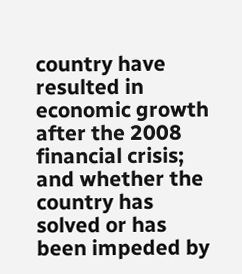country have resulted in economic growth after the 2008 financial crisis; and whether the country has solved or has been impeded by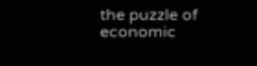the puzzle of economic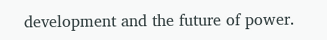development and the future of power.